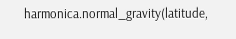harmonica.normal_gravity(latitude,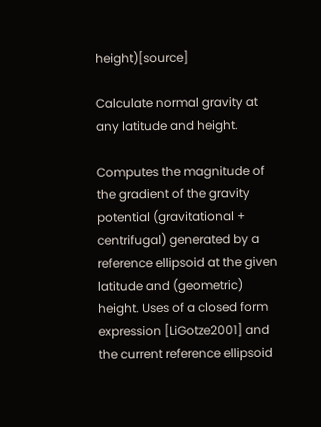height)[source]

Calculate normal gravity at any latitude and height.

Computes the magnitude of the gradient of the gravity potential (gravitational + centrifugal) generated by a reference ellipsoid at the given latitude and (geometric) height. Uses of a closed form expression [LiGotze2001] and the current reference ellipsoid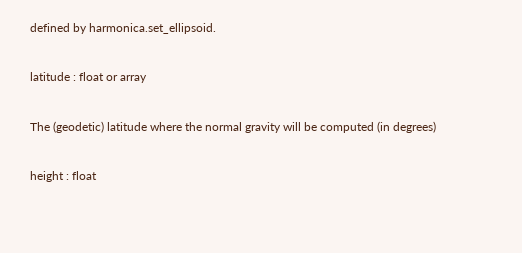defined by harmonica.set_ellipsoid.

latitude : float or array

The (geodetic) latitude where the normal gravity will be computed (in degrees)

height : float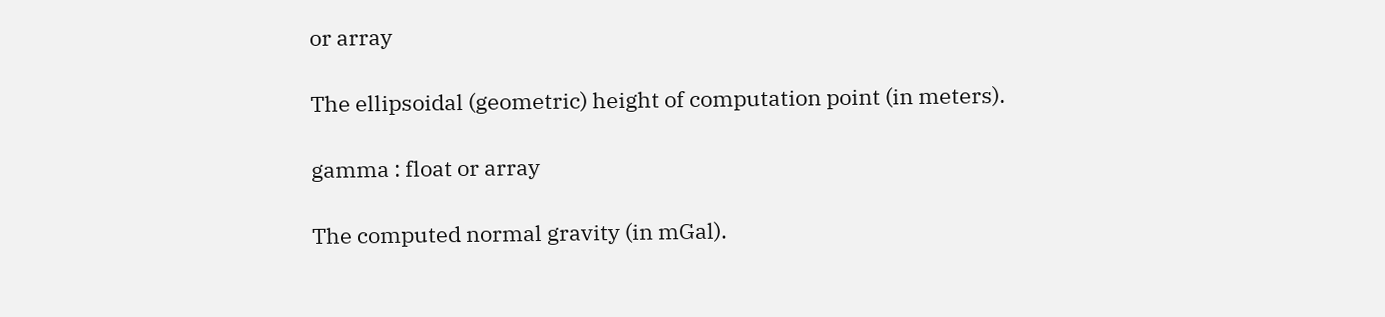or array

The ellipsoidal (geometric) height of computation point (in meters).

gamma : float or array

The computed normal gravity (in mGal).